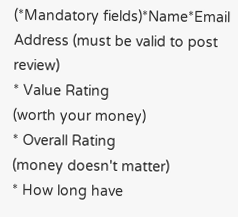(*Mandatory fields)*Name*Email Address (must be valid to post review)
* Value Rating
(worth your money)
* Overall Rating
(money doesn't matter)
* How long have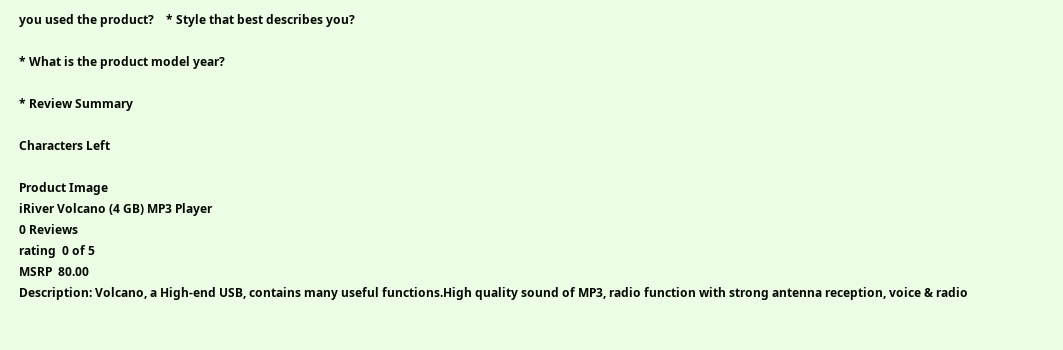you used the product?    * Style that best describes you?

* What is the product model year?

* Review Summary

Characters Left

Product Image
iRiver Volcano (4 GB) MP3 Player
0 Reviews
rating  0 of 5
MSRP  80.00
Description: Volcano, a High-end USB, contains many useful functions.High quality sound of MP3, radio function with strong antenna reception, voice & radio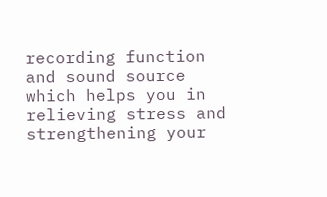recording function and sound source which helps you in relieving stress and strengthening your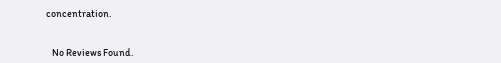concentration.


   No Reviews Found.